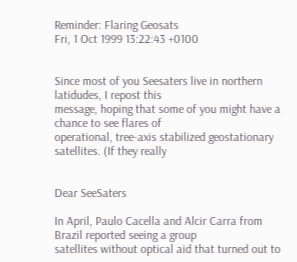Reminder: Flaring Geosats
Fri, 1 Oct 1999 13:22:43 +0100


Since most of you Seesaters live in northern latidudes, I repost this
message, hoping that some of you might have a chance to see flares of
operational, tree-axis stabilized geostationary satellites. (If they really


Dear SeeSaters

In April, Paulo Cacella and Alcir Carra from Brazil reported seeing a group
satellites without optical aid that turned out to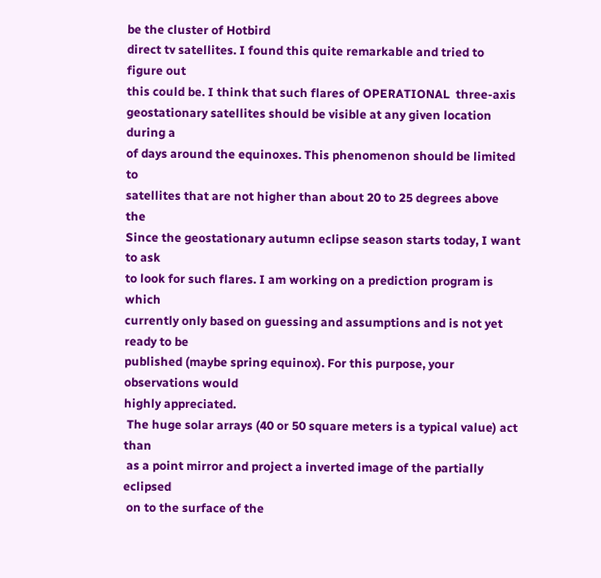be the cluster of Hotbird
direct tv satellites. I found this quite remarkable and tried to figure out
this could be. I think that such flares of OPERATIONAL  three-axis
geostationary satellites should be visible at any given location during a
of days around the equinoxes. This phenomenon should be limited to
satellites that are not higher than about 20 to 25 degrees above the
Since the geostationary autumn eclipse season starts today, I want to ask
to look for such flares. I am working on a prediction program is which
currently only based on guessing and assumptions and is not yet ready to be
published (maybe spring equinox). For this purpose, your observations would
highly appreciated.
 The huge solar arrays (40 or 50 square meters is a typical value) act than
 as a point mirror and project a inverted image of the partially eclipsed
 on to the surface of the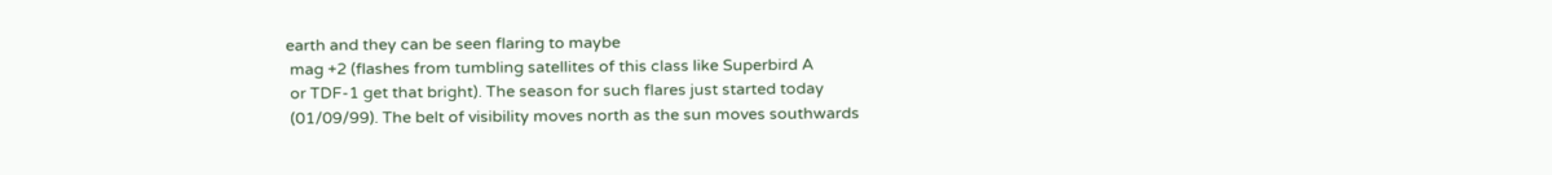earth and they can be seen flaring to maybe
 mag +2 (flashes from tumbling satellites of this class like Superbird A
 or TDF-1 get that bright). The season for such flares just started today
 (01/09/99). The belt of visibility moves north as the sun moves southwards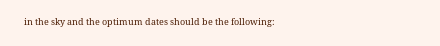in the sky and the optimum dates should be the following: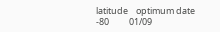latitude    optimum date
-80          01/09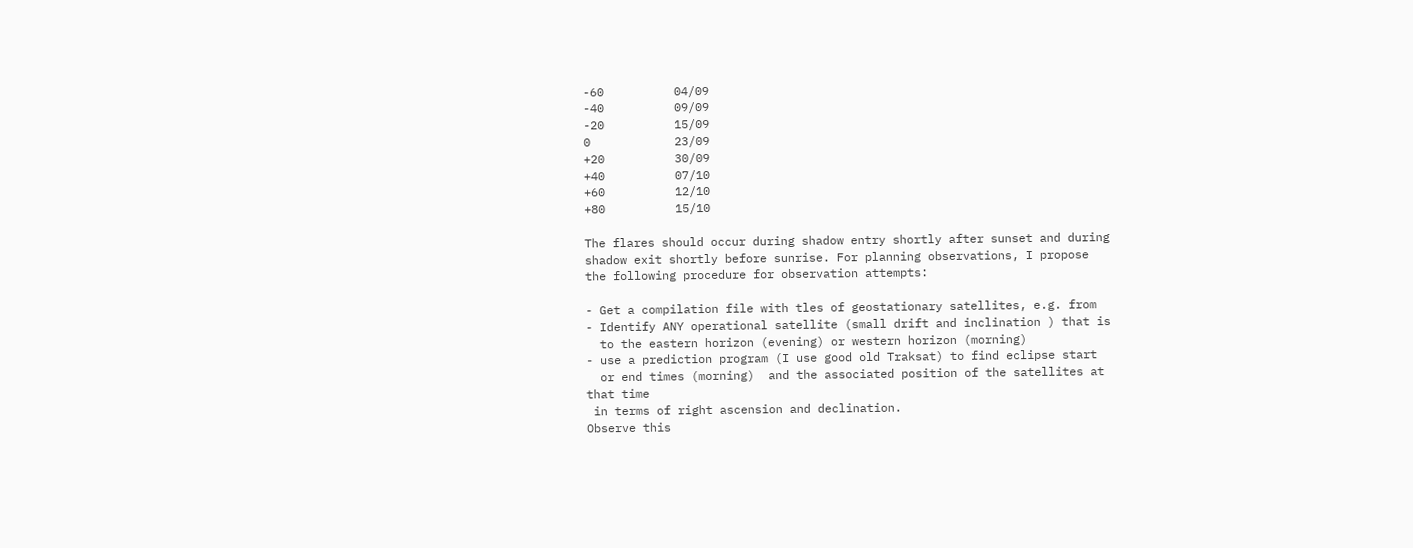-60          04/09
-40          09/09
-20          15/09
0            23/09
+20          30/09
+40          07/10
+60          12/10
+80          15/10

The flares should occur during shadow entry shortly after sunset and during
shadow exit shortly before sunrise. For planning observations, I propose
the following procedure for observation attempts:

- Get a compilation file with tles of geostationary satellites, e.g. from
- Identify ANY operational satellite (small drift and inclination ) that is
  to the eastern horizon (evening) or western horizon (morning)
- use a prediction program (I use good old Traksat) to find eclipse start
  or end times (morning)  and the associated position of the satellites at
that time
 in terms of right ascension and declination.
Observe this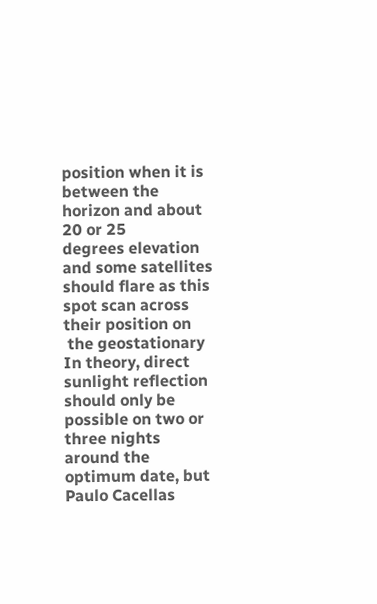position when it is between the horizon and about 20 or 25
degrees elevation
and some satellites should flare as this spot scan across their position on
 the geostationary
In theory, direct sunlight reflection should only be possible on two or
three nights around the
optimum date, but Paulo Cacellas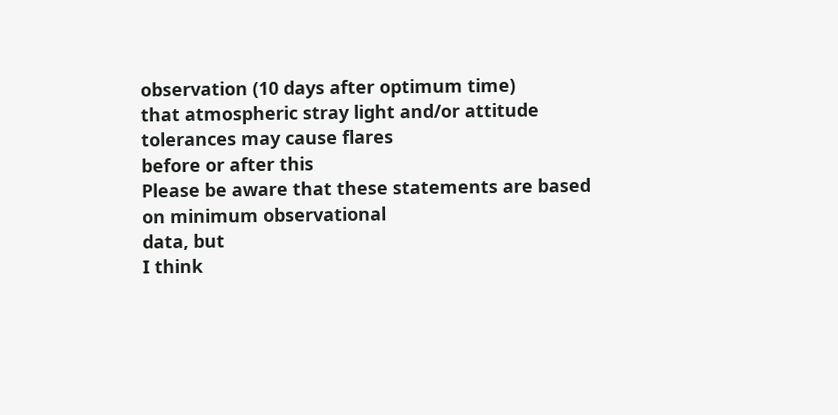observation (10 days after optimum time)
that atmospheric stray light and/or attitude tolerances may cause flares
before or after this
Please be aware that these statements are based on minimum observational
data, but
I think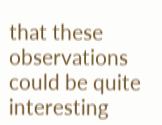that these observations could be quite interesting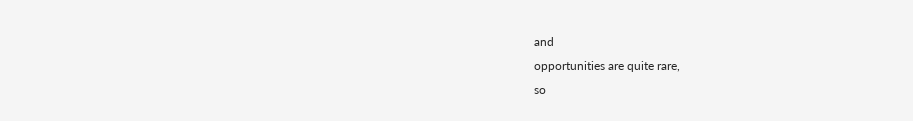and
opportunities are quite rare,
so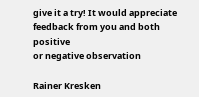give it a try! It would appreciate feedback from you and both positive
or negative observation

Rainer Kresken